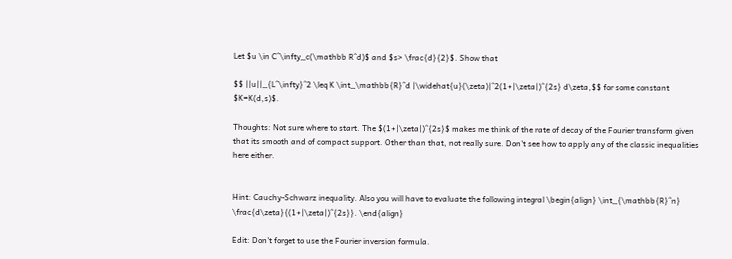Let $u \in C^\infty_c(\mathbb R^d)$ and $s> \frac{d}{2}$. Show that

$$ ||u||_{L^\infty}^2 \leq K \int_\mathbb{R}^d |\widehat{u}(\zeta)|^2(1+|\zeta|)^{2s} d\zeta,$$ for some constant $K=K(d,s)$.

Thoughts: Not sure where to start. The $(1+|\zeta|)^{2s}$ makes me think of the rate of decay of the Fourier transform given that its smooth and of compact support. Other than that, not really sure. Don't see how to apply any of the classic inequalities here either.


Hint: Cauchy-Schwarz inequality. Also you will have to evaluate the following integral \begin{align} \int_{\mathbb{R}^n} \frac{d\zeta}{(1+|\zeta|)^{2s}}. \end{align}

Edit: Don't forget to use the Fourier inversion formula.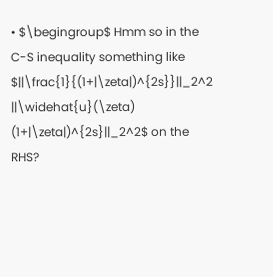• $\begingroup$ Hmm so in the C-S inequality something like $||\frac{1}{(1+|\zeta|)^{2s}}||_2^2 ||\widehat{u}(\zeta) (1+|\zeta|)^{2s}||_2^2$ on the RHS?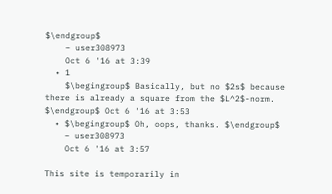$\endgroup$
    – user308973
    Oct 6 '16 at 3:39
  • 1
    $\begingroup$ Basically, but no $2s$ because there is already a square from the $L^2$-norm. $\endgroup$ Oct 6 '16 at 3:53
  • $\begingroup$ Oh, oops, thanks. $\endgroup$
    – user308973
    Oct 6 '16 at 3:57

This site is temporarily in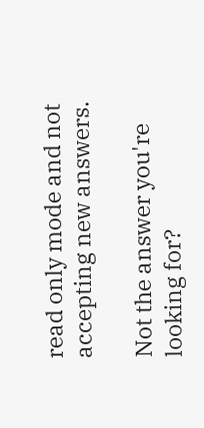read only mode and not accepting new answers.

Not the answer you're looking for?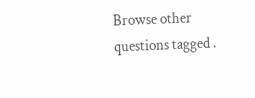Browse other questions tagged .